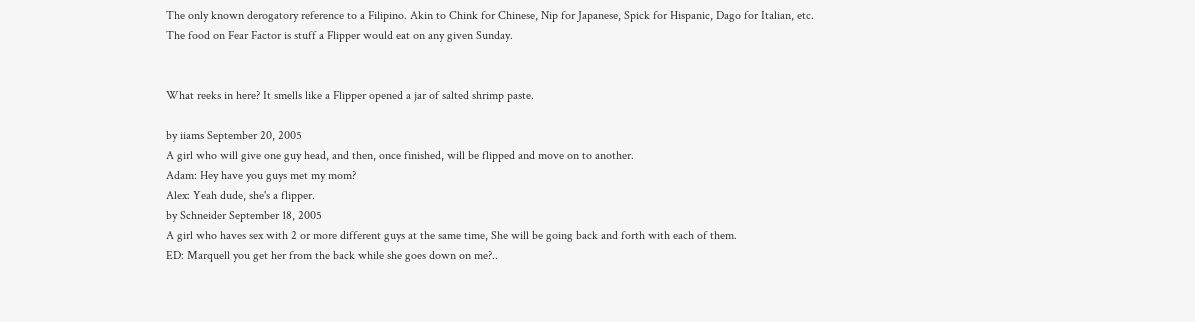The only known derogatory reference to a Filipino. Akin to Chink for Chinese, Nip for Japanese, Spick for Hispanic, Dago for Italian, etc.
The food on Fear Factor is stuff a Flipper would eat on any given Sunday.


What reeks in here? It smells like a Flipper opened a jar of salted shrimp paste.

by iiams September 20, 2005
A girl who will give one guy head, and then, once finished, will be flipped and move on to another.
Adam: Hey have you guys met my mom?
Alex: Yeah dude, she's a flipper.
by Schneider September 18, 2005
A girl who haves sex with 2 or more different guys at the same time, She will be going back and forth with each of them.
ED: Marquell you get her from the back while she goes down on me?..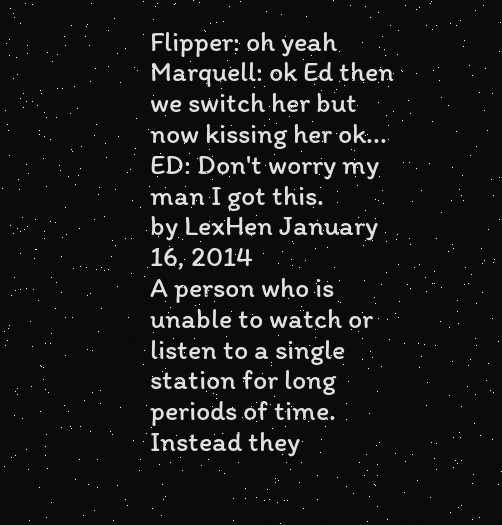Flipper: oh yeah
Marquell: ok Ed then we switch her but now kissing her ok...
ED: Don't worry my man I got this.
by LexHen January 16, 2014
A person who is unable to watch or listen to a single station for long periods of time. Instead they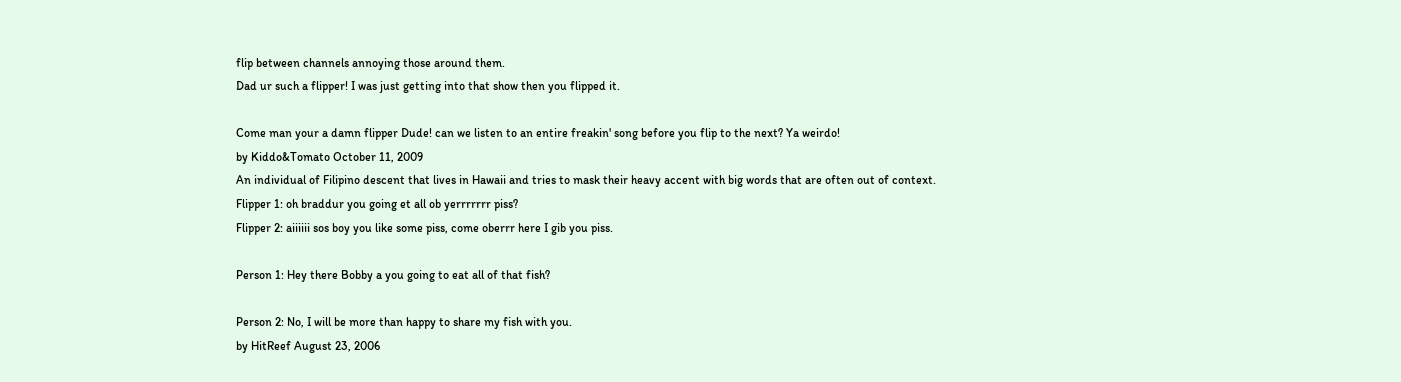flip between channels annoying those around them.
Dad ur such a flipper! I was just getting into that show then you flipped it.

Come man your a damn flipper Dude! can we listen to an entire freakin' song before you flip to the next? Ya weirdo!
by Kiddo&Tomato October 11, 2009
An individual of Filipino descent that lives in Hawaii and tries to mask their heavy accent with big words that are often out of context.
Flipper 1: oh braddur you going et all ob yerrrrrrr piss?
Flipper 2: aiiiiii sos boy you like some piss, come oberrr here I gib you piss.

Person 1: Hey there Bobby a you going to eat all of that fish?

Person 2: No, I will be more than happy to share my fish with you.
by HitReef August 23, 2006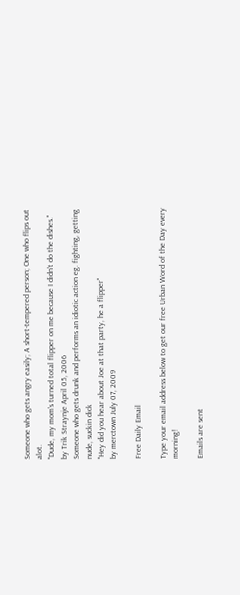Someone who gets angry easily; A short-tempered person; One who flips out alot.
"Dude, my mom's turned total flipper on me because I didn't do the dishes."
by Trik Straynje April 05, 2006
Someone who gets drunk and performs an idiotic action eg. fighting, getting nude, suckin dick
"Hey did you hear about Joe at that party, he a flipper"
by merctown July 07, 2009

Free Daily Email

Type your email address below to get our free Urban Word of the Day every morning!

Emails are sent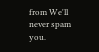from We'll never spam you.